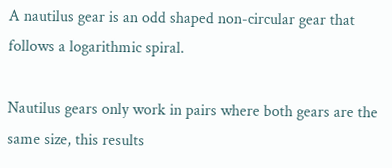A nautilus gear is an odd shaped non-circular gear that follows a logarithmic spiral.

Nautilus gears only work in pairs where both gears are the same size, this results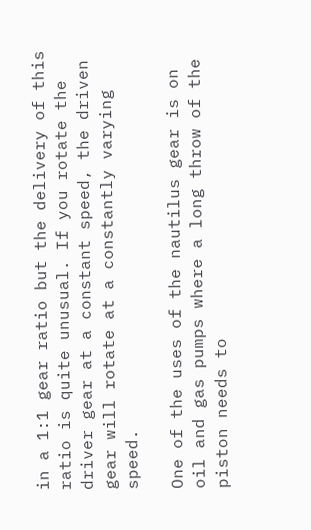in a 1:1 gear ratio but the delivery of this ratio is quite unusual. If you rotate the driver gear at a constant speed, the driven gear will rotate at a constantly varying speed.

One of the uses of the nautilus gear is on oil and gas pumps where a long throw of the piston needs to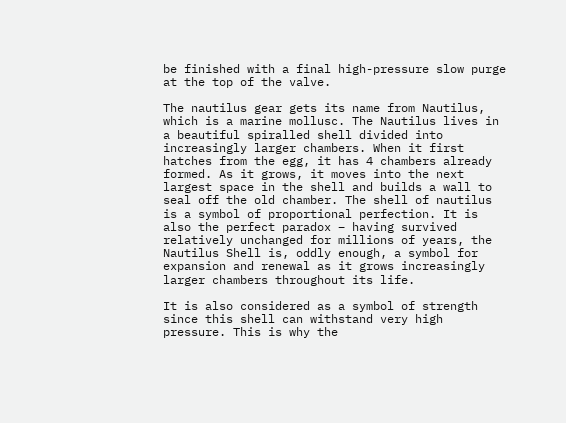be finished with a final high-pressure slow purge at the top of the valve.

The nautilus gear gets its name from Nautilus, which is a marine mollusc. The Nautilus lives in a beautiful spiralled shell divided into increasingly larger chambers. When it first hatches from the egg, it has 4 chambers already formed. As it grows, it moves into the next largest space in the shell and builds a wall to seal off the old chamber. The shell of nautilus is a symbol of proportional perfection. It is also the perfect paradox – having survived relatively unchanged for millions of years, the Nautilus Shell is, oddly enough, a symbol for expansion and renewal as it grows increasingly larger chambers throughout its life.

It is also considered as a symbol of strength since this shell can withstand very high pressure. This is why the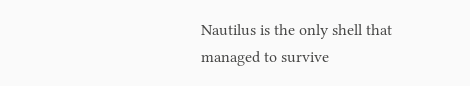Nautilus is the only shell that managed to survive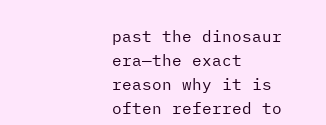past the dinosaur era—the exact reason why it is often referred to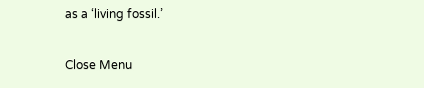as a ‘living fossil.’

Close Menu